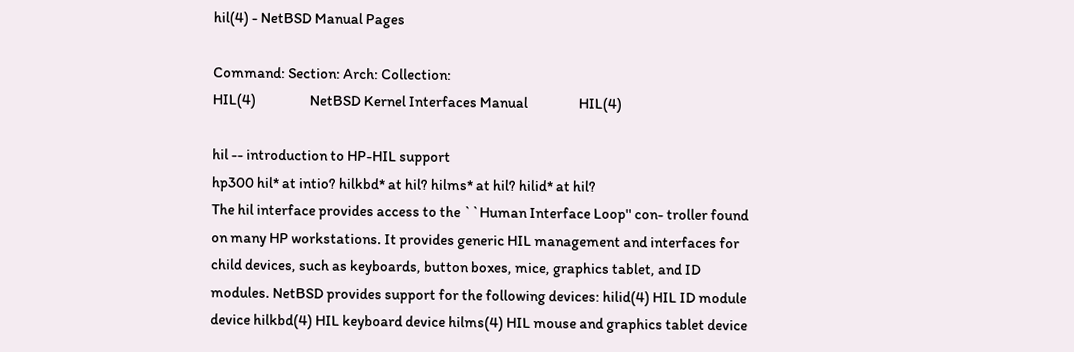hil(4) - NetBSD Manual Pages

Command: Section: Arch: Collection:
HIL(4)                  NetBSD Kernel Interfaces Manual                 HIL(4)

hil -- introduction to HP-HIL support
hp300 hil* at intio? hilkbd* at hil? hilms* at hil? hilid* at hil?
The hil interface provides access to the ``Human Interface Loop'' con- troller found on many HP workstations. It provides generic HIL management and interfaces for child devices, such as keyboards, button boxes, mice, graphics tablet, and ID modules. NetBSD provides support for the following devices: hilid(4) HIL ID module device hilkbd(4) HIL keyboard device hilms(4) HIL mouse and graphics tablet device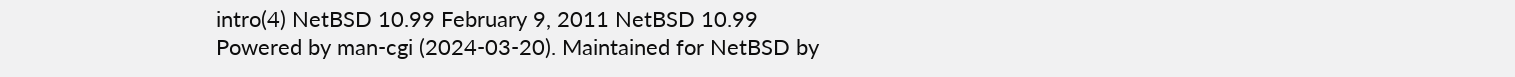intro(4) NetBSD 10.99 February 9, 2011 NetBSD 10.99
Powered by man-cgi (2024-03-20). Maintained for NetBSD by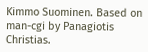Kimmo Suominen. Based on man-cgi by Panagiotis Christias.